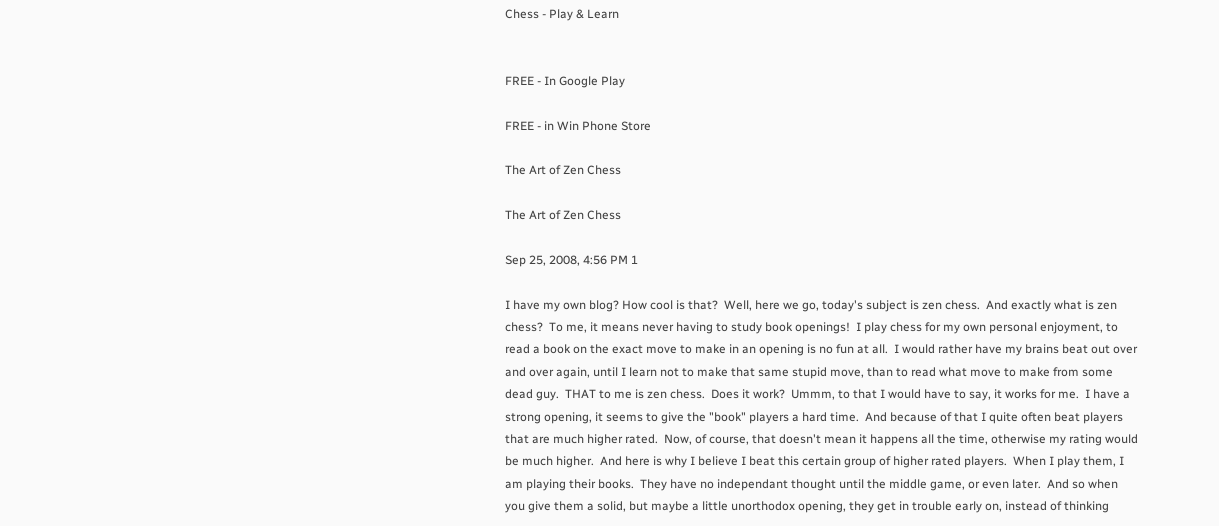Chess - Play & Learn


FREE - In Google Play

FREE - in Win Phone Store

The Art of Zen Chess

The Art of Zen Chess

Sep 25, 2008, 4:56 PM 1

I have my own blog? How cool is that?  Well, here we go, today's subject is zen chess.  And exactly what is zen chess?  To me, it means never having to study book openings!  I play chess for my own personal enjoyment, to read a book on the exact move to make in an opening is no fun at all.  I would rather have my brains beat out over and over again, until I learn not to make that same stupid move, than to read what move to make from some dead guy.  THAT to me is zen chess.  Does it work?  Ummm, to that I would have to say, it works for me.  I have a strong opening, it seems to give the "book" players a hard time.  And because of that I quite often beat players that are much higher rated.  Now, of course, that doesn't mean it happens all the time, otherwise my rating would be much higher.  And here is why I believe I beat this certain group of higher rated players.  When I play them, I am playing their books.  They have no independant thought until the middle game, or even later.  And so when you give them a solid, but maybe a little unorthodox opening, they get in trouble early on, instead of thinking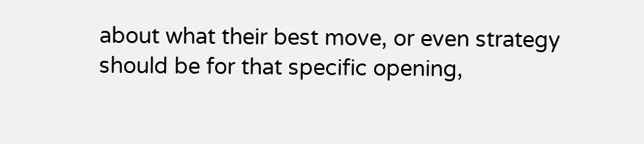about what their best move, or even strategy should be for that specific opening,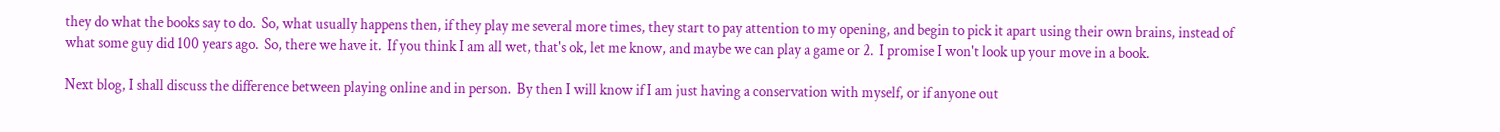they do what the books say to do.  So, what usually happens then, if they play me several more times, they start to pay attention to my opening, and begin to pick it apart using their own brains, instead of what some guy did 100 years ago.  So, there we have it.  If you think I am all wet, that's ok, let me know, and maybe we can play a game or 2.  I promise I won't look up your move in a book.

Next blog, I shall discuss the difference between playing online and in person.  By then I will know if I am just having a conservation with myself, or if anyone out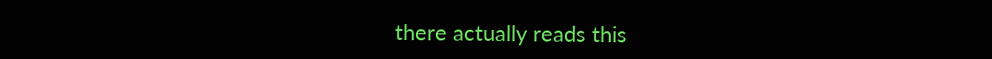there actually reads this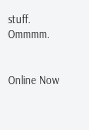stuff.  Ommmm.


Online Now